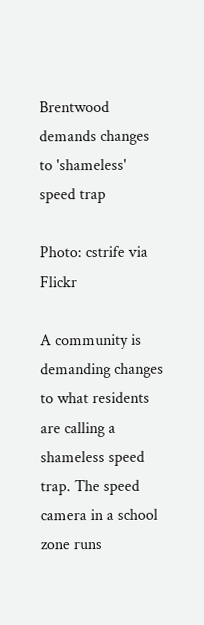Brentwood demands changes to 'shameless' speed trap

Photo: cstrife via Flickr

A community is demanding changes to what residents are calling a shameless speed trap. The speed camera in a school zone runs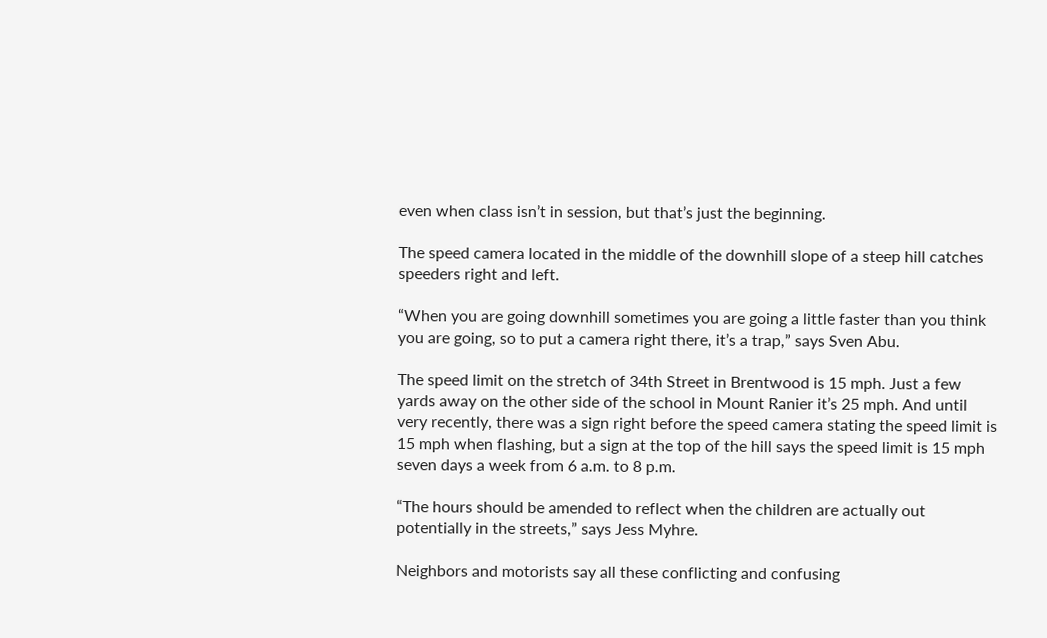even when class isn’t in session, but that’s just the beginning.

The speed camera located in the middle of the downhill slope of a steep hill catches speeders right and left.

“When you are going downhill sometimes you are going a little faster than you think you are going, so to put a camera right there, it’s a trap,” says Sven Abu.

The speed limit on the stretch of 34th Street in Brentwood is 15 mph. Just a few yards away on the other side of the school in Mount Ranier it’s 25 mph. And until very recently, there was a sign right before the speed camera stating the speed limit is 15 mph when flashing, but a sign at the top of the hill says the speed limit is 15 mph seven days a week from 6 a.m. to 8 p.m.

“The hours should be amended to reflect when the children are actually out potentially in the streets,” says Jess Myhre.

Neighbors and motorists say all these conflicting and confusing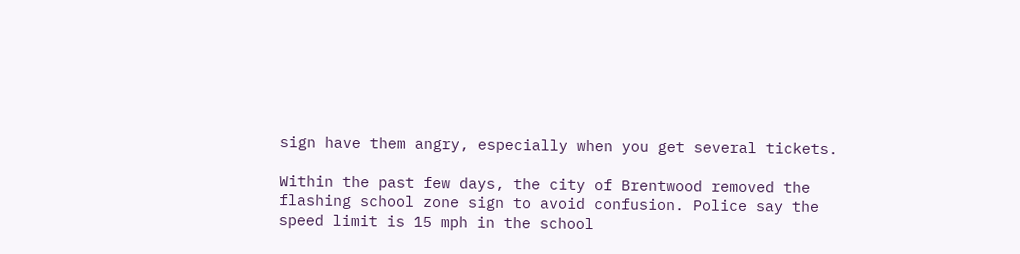sign have them angry, especially when you get several tickets.

Within the past few days, the city of Brentwood removed the flashing school zone sign to avoid confusion. Police say the speed limit is 15 mph in the school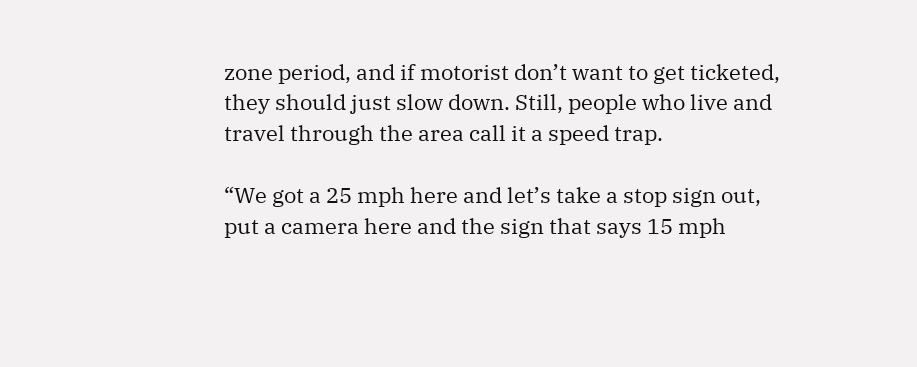zone period, and if motorist don’t want to get ticketed, they should just slow down. Still, people who live and travel through the area call it a speed trap.

“We got a 25 mph here and let’s take a stop sign out, put a camera here and the sign that says 15 mph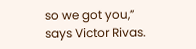so we got you,” says Victor Rivas.